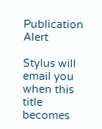Publication Alert

Stylus will email you when this title becomes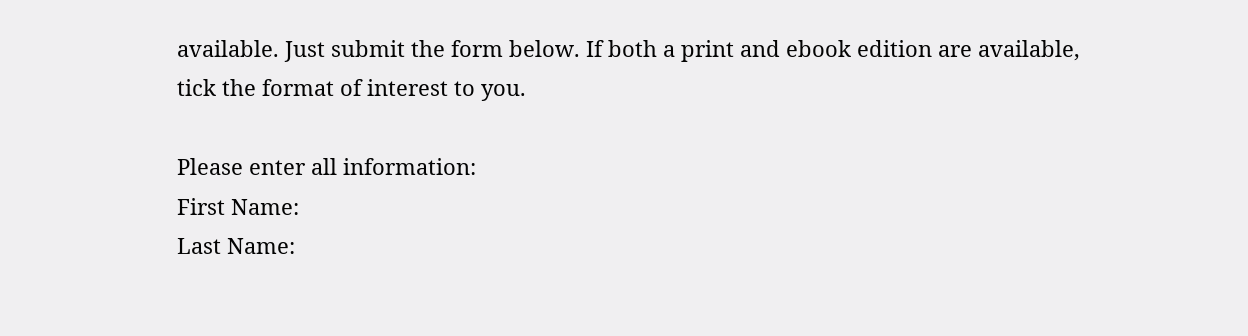available. Just submit the form below. If both a print and ebook edition are available,
tick the format of interest to you.

Please enter all information:
First Name:
Last Name: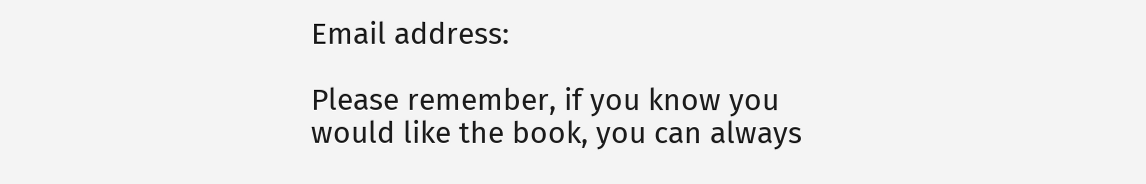Email address:

Please remember, if you know you would like the book, you can always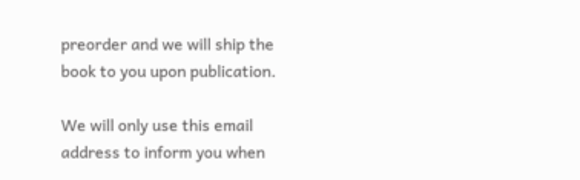preorder and we will ship the book to you upon publication.

We will only use this email address to inform you when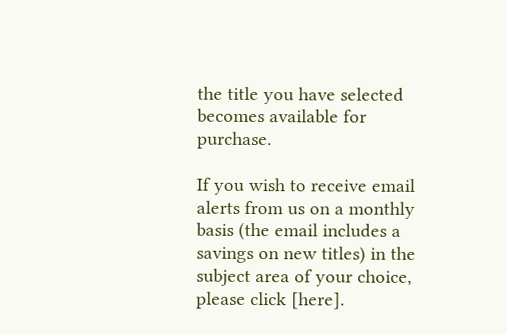the title you have selected becomes available for purchase.

If you wish to receive email alerts from us on a monthly basis (the email includes a savings on new titles) in the subject area of your choice, please click [here].